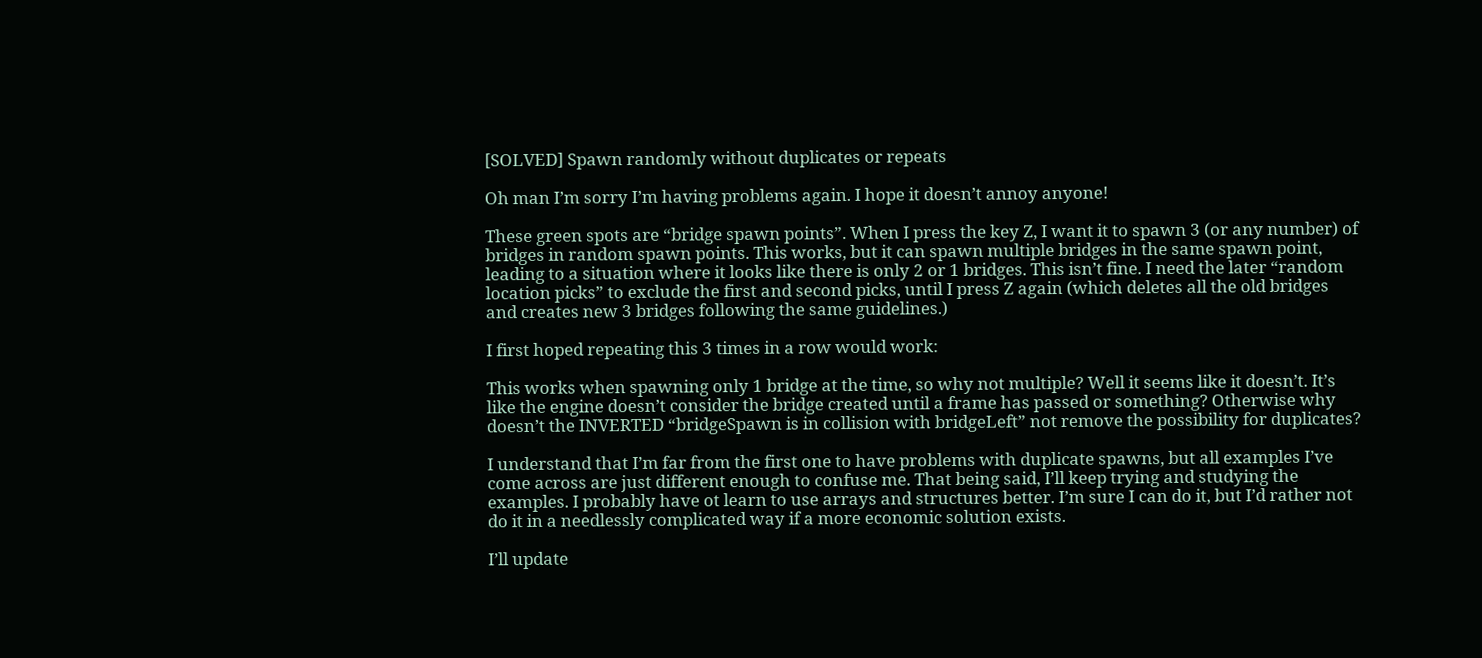[SOLVED] Spawn randomly without duplicates or repeats

Oh man I’m sorry I’m having problems again. I hope it doesn’t annoy anyone!

These green spots are “bridge spawn points”. When I press the key Z, I want it to spawn 3 (or any number) of bridges in random spawn points. This works, but it can spawn multiple bridges in the same spawn point, leading to a situation where it looks like there is only 2 or 1 bridges. This isn’t fine. I need the later “random location picks” to exclude the first and second picks, until I press Z again (which deletes all the old bridges and creates new 3 bridges following the same guidelines.)

I first hoped repeating this 3 times in a row would work:

This works when spawning only 1 bridge at the time, so why not multiple? Well it seems like it doesn’t. It’s like the engine doesn’t consider the bridge created until a frame has passed or something? Otherwise why doesn’t the INVERTED “bridgeSpawn is in collision with bridgeLeft” not remove the possibility for duplicates?

I understand that I’m far from the first one to have problems with duplicate spawns, but all examples I’ve come across are just different enough to confuse me. That being said, I’ll keep trying and studying the examples. I probably have ot learn to use arrays and structures better. I’m sure I can do it, but I’d rather not do it in a needlessly complicated way if a more economic solution exists.

I’ll update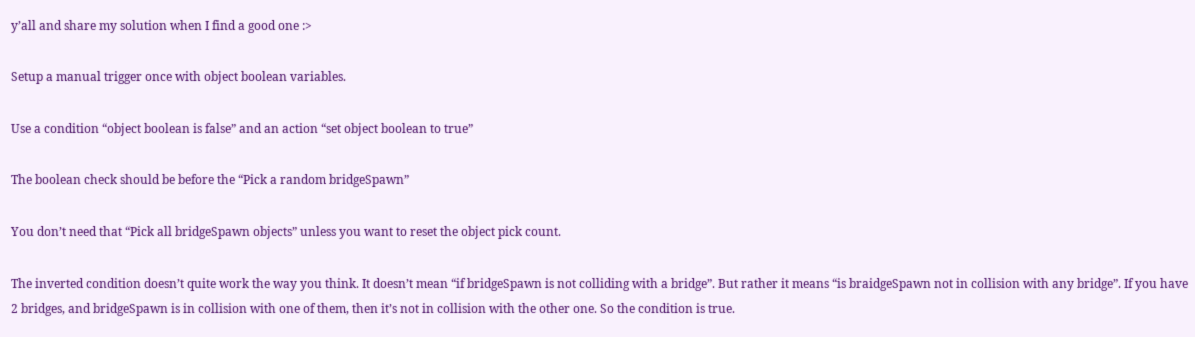y’all and share my solution when I find a good one :>

Setup a manual trigger once with object boolean variables.

Use a condition “object boolean is false” and an action “set object boolean to true”

The boolean check should be before the “Pick a random bridgeSpawn”

You don’t need that “Pick all bridgeSpawn objects” unless you want to reset the object pick count.

The inverted condition doesn’t quite work the way you think. It doesn’t mean “if bridgeSpawn is not colliding with a bridge”. But rather it means “is braidgeSpawn not in collision with any bridge”. If you have 2 bridges, and bridgeSpawn is in collision with one of them, then it’s not in collision with the other one. So the condition is true.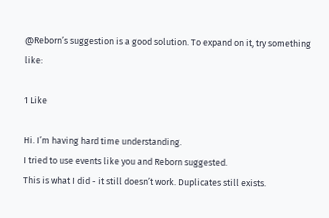@Reborn’s suggestion is a good solution. To expand on it, try something like:

1 Like

Hi. I’m having hard time understanding.
I tried to use events like you and Reborn suggested.
This is what I did - it still doesn’t work. Duplicates still exists.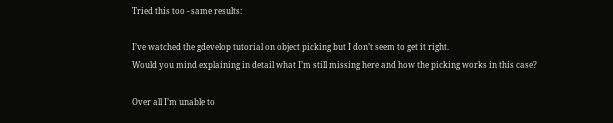Tried this too - same results:

I’ve watched the gdevelop tutorial on object picking but I don’t seem to get it right.
Would you mind explaining in detail what I’m still missing here and how the picking works in this case?

Over all I’m unable to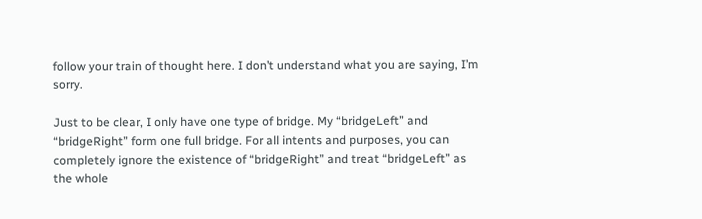follow your train of thought here. I don’t understand what you are saying, I’m sorry.

Just to be clear, I only have one type of bridge. My “bridgeLeft” and “bridgeRight” form one full bridge. For all intents and purposes, you can completely ignore the existence of “bridgeRight” and treat “bridgeLeft” as the whole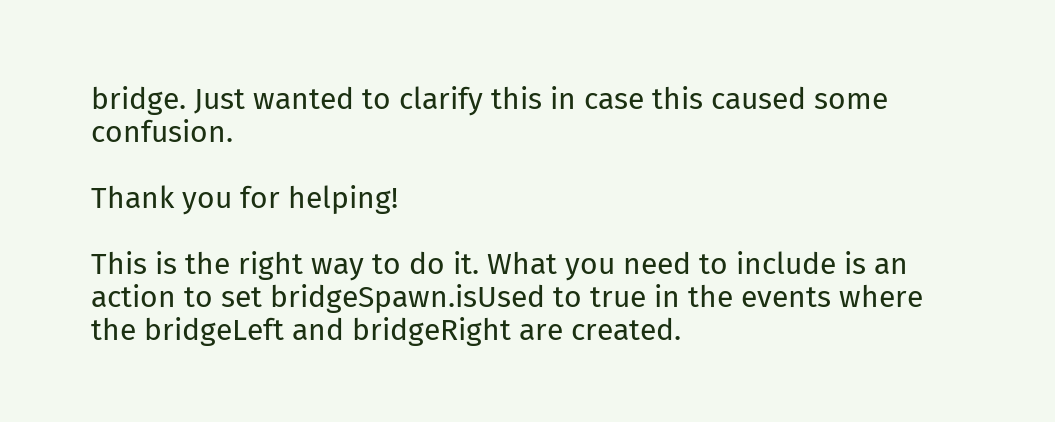bridge. Just wanted to clarify this in case this caused some confusion.

Thank you for helping!

This is the right way to do it. What you need to include is an action to set bridgeSpawn.isUsed to true in the events where the bridgeLeft and bridgeRight are created.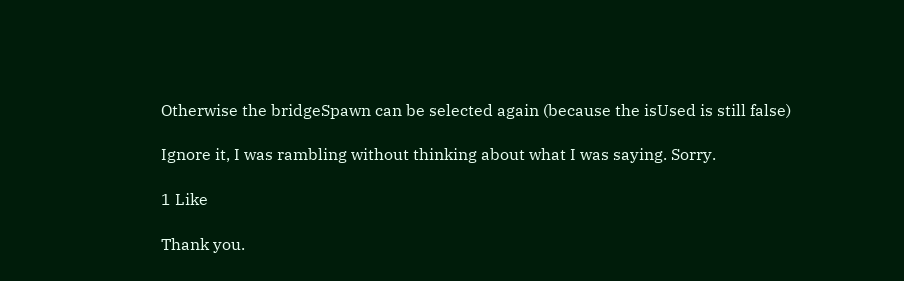Otherwise the bridgeSpawn can be selected again (because the isUsed is still false)

Ignore it, I was rambling without thinking about what I was saying. Sorry.

1 Like

Thank you.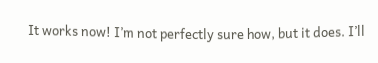It works now! I’m not perfectly sure how, but it does. I’ll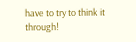have to try to think it through!